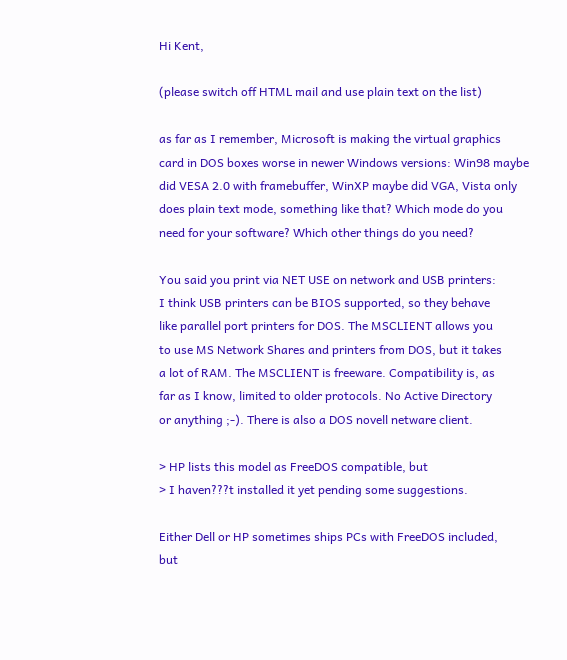Hi Kent,

(please switch off HTML mail and use plain text on the list)

as far as I remember, Microsoft is making the virtual graphics
card in DOS boxes worse in newer Windows versions: Win98 maybe
did VESA 2.0 with framebuffer, WinXP maybe did VGA, Vista only
does plain text mode, something like that? Which mode do you
need for your software? Which other things do you need?

You said you print via NET USE on network and USB printers:
I think USB printers can be BIOS supported, so they behave
like parallel port printers for DOS. The MSCLIENT allows you
to use MS Network Shares and printers from DOS, but it takes
a lot of RAM. The MSCLIENT is freeware. Compatibility is, as
far as I know, limited to older protocols. No Active Directory
or anything ;-). There is also a DOS novell netware client.

> HP lists this model as FreeDOS compatible, but
> I haven???t installed it yet pending some suggestions.

Either Dell or HP sometimes ships PCs with FreeDOS included,
but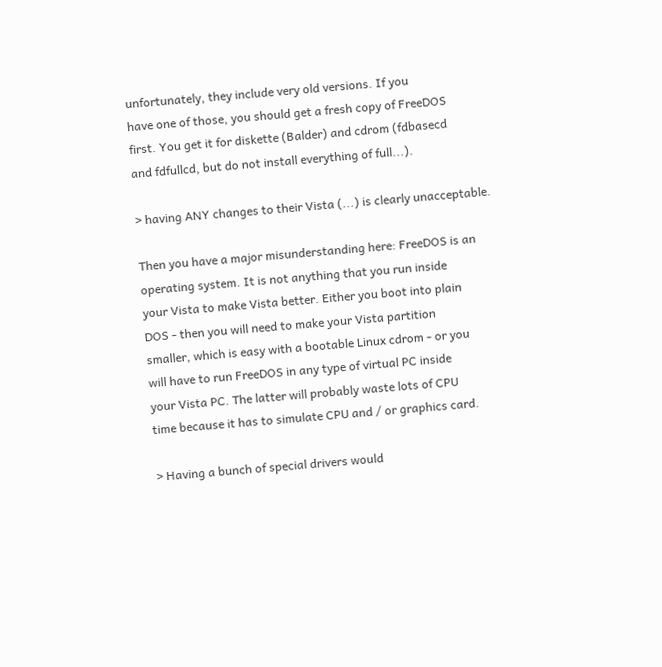unfortunately, they include very old versions. If you
have one of those, you should get a fresh copy of FreeDOS
first. You get it for diskette (Balder) and cdrom (fdbasecd
and fdfullcd, but do not install everything of full...).

> having ANY changes to their Vista (...) is clearly unacceptable.

Then you have a major misunderstanding here: FreeDOS is an
operating system. It is not anything that you run inside
your Vista to make Vista better. Either you boot into plain
DOS - then you will need to make your Vista partition
smaller, which is easy with a bootable Linux cdrom - or you
will have to run FreeDOS in any type of virtual PC inside
your Vista PC. The latter will probably waste lots of CPU
time because it has to simulate CPU and / or graphics card.

> Having a bunch of special drivers would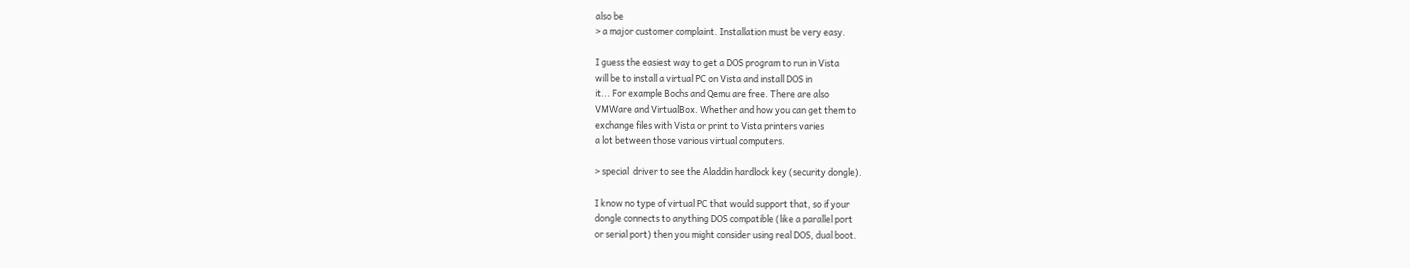also be
> a major customer complaint. Installation must be very easy.

I guess the easiest way to get a DOS program to run in Vista
will be to install a virtual PC on Vista and install DOS in
it... For example Bochs and Qemu are free. There are also
VMWare and VirtualBox. Whether and how you can get them to
exchange files with Vista or print to Vista printers varies
a lot between those various virtual computers.

> special  driver to see the Aladdin hardlock key (security dongle).

I know no type of virtual PC that would support that, so if your
dongle connects to anything DOS compatible (like a parallel port
or serial port) then you might consider using real DOS, dual boot.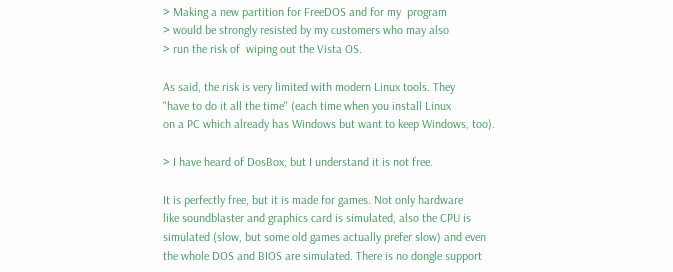> Making a new partition for FreeDOS and for my  program
> would be strongly resisted by my customers who may also
> run the risk of  wiping out the Vista OS.

As said, the risk is very limited with modern Linux tools. They
"have to do it all the time" (each time when you install Linux
on a PC which already has Windows but want to keep Windows, too).

> I have heard of DosBox, but I understand it is not free.

It is perfectly free, but it is made for games. Not only hardware
like soundblaster and graphics card is simulated, also the CPU is
simulated (slow, but some old games actually prefer slow) and even
the whole DOS and BIOS are simulated. There is no dongle support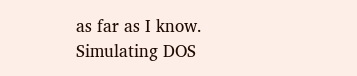as far as I know. Simulating DOS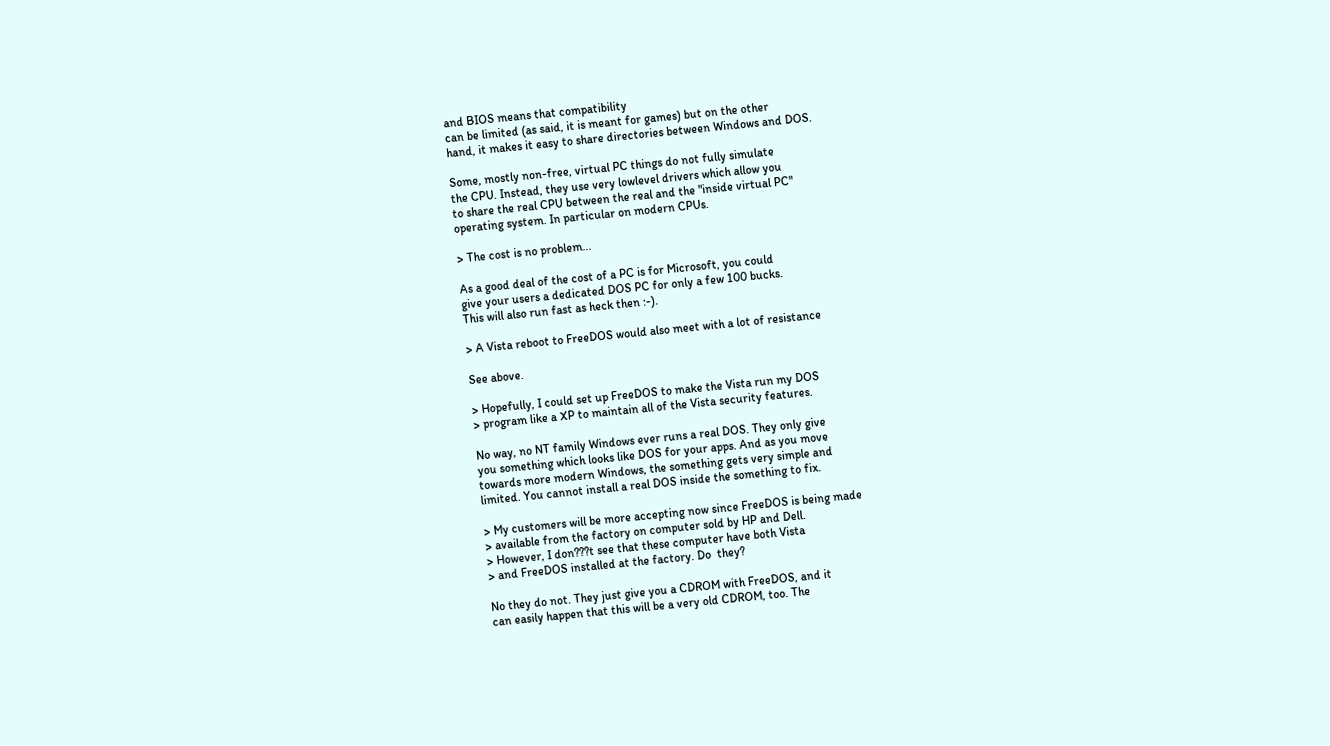and BIOS means that compatibility
can be limited (as said, it is meant for games) but on the other
hand, it makes it easy to share directories between Windows and DOS.

Some, mostly non-free, virtual PC things do not fully simulate
the CPU. Instead, they use very lowlevel drivers which allow you
to share the real CPU between the real and the "inside virtual PC"
operating system. In particular on modern CPUs.

> The cost is no problem...

As a good deal of the cost of a PC is for Microsoft, you could
give your users a dedicated DOS PC for only a few 100 bucks.
This will also run fast as heck then :-).

> A Vista reboot to FreeDOS would also meet with a lot of resistance

See above.

> Hopefully, I could set up FreeDOS to make the Vista run my DOS
> program like a XP to maintain all of the Vista security features.

No way, no NT family Windows ever runs a real DOS. They only give
you something which looks like DOS for your apps. And as you move
towards more modern Windows, the something gets very simple and
limited. You cannot install a real DOS inside the something to fix.

> My customers will be more accepting now since FreeDOS is being made
> available from the factory on computer sold by HP and Dell.
> However, I don???t see that these computer have both Vista
> and FreeDOS installed at the factory. Do  they?

No they do not. They just give you a CDROM with FreeDOS, and it
can easily happen that this will be a very old CDROM, too. The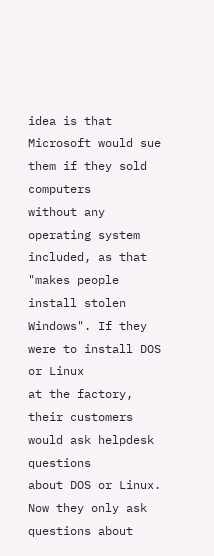idea is that Microsoft would sue them if they sold computers
without any operating system included, as that "makes people
install stolen Windows". If they were to install DOS or Linux
at the factory, their customers would ask helpdesk questions
about DOS or Linux. Now they only ask questions about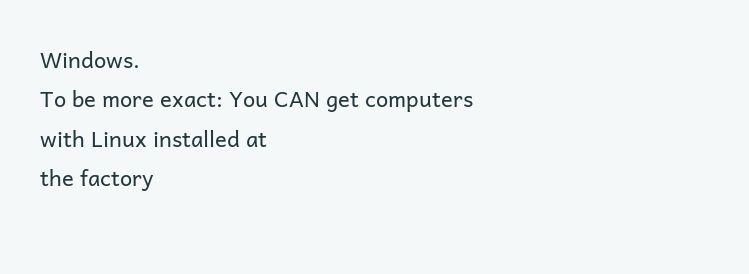Windows.
To be more exact: You CAN get computers with Linux installed at
the factory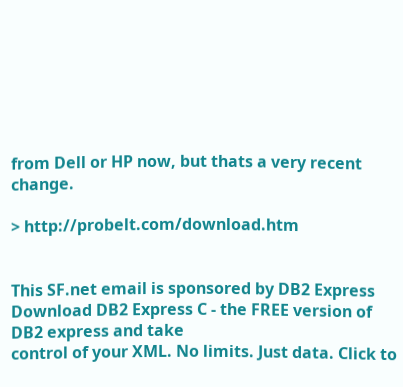from Dell or HP now, but thats a very recent change.

> http://probelt.com/download.htm


This SF.net email is sponsored by DB2 Express
Download DB2 Express C - the FREE version of DB2 express and take
control of your XML. No limits. Just data. Click to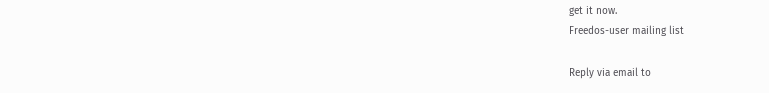get it now.
Freedos-user mailing list

Reply via email to